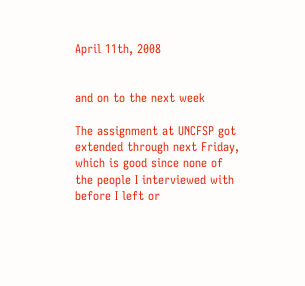April 11th, 2008


and on to the next week

The assignment at UNCFSP got extended through next Friday, which is good since none of the people I interviewed with before I left or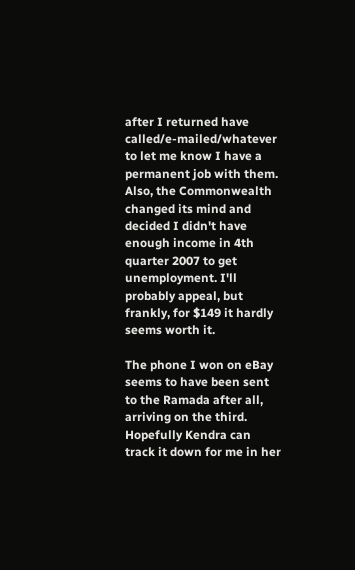after I returned have called/e-mailed/whatever to let me know I have a permanent job with them. Also, the Commonwealth changed its mind and decided I didn't have enough income in 4th quarter 2007 to get unemployment. I'll probably appeal, but frankly, for $149 it hardly seems worth it.

The phone I won on eBay seems to have been sent to the Ramada after all, arriving on the third. Hopefully Kendra can track it down for me in her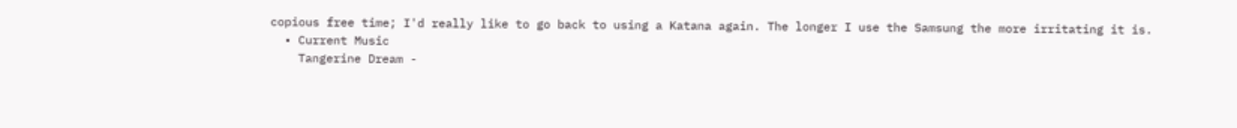copious free time; I'd really like to go back to using a Katana again. The longer I use the Samsung the more irritating it is.
  • Current Music
    Tangerine Dream -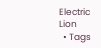Electric Lion
  • Tags